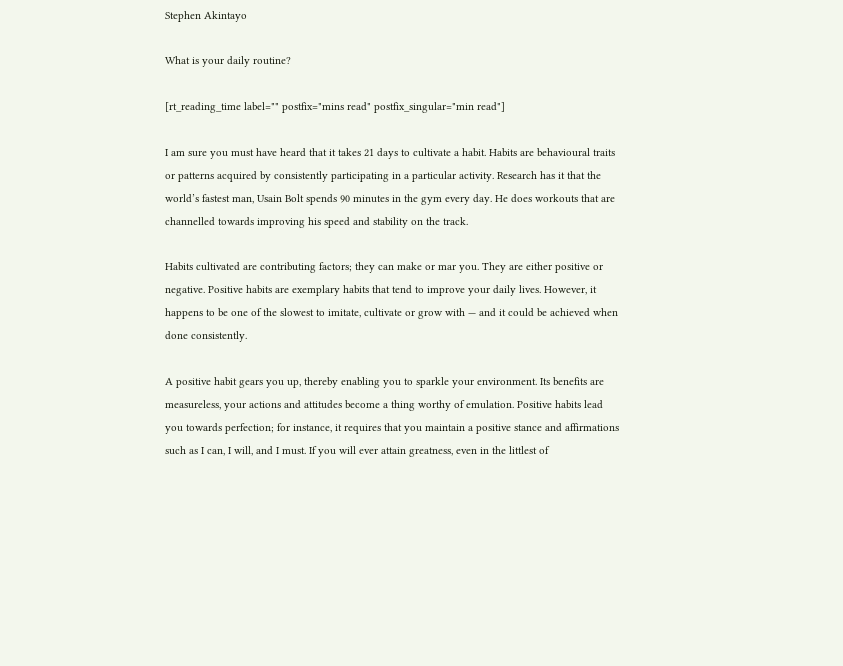Stephen Akintayo

What is your daily routine?

[rt_reading_time label="" postfix="mins read" postfix_singular="min read"]

I am sure you must have heard that it takes 21 days to cultivate a habit. Habits are behavioural traits or patterns acquired by consistently participating in a particular activity. Research has it that the world’s fastest man, Usain Bolt spends 90 minutes in the gym every day. He does workouts that are channelled towards improving his speed and stability on the track.

Habits cultivated are contributing factors; they can make or mar you. They are either positive or negative. Positive habits are exemplary habits that tend to improve your daily lives. However, it happens to be one of the slowest to imitate, cultivate or grow with — and it could be achieved when done consistently.

A positive habit gears you up, thereby enabling you to sparkle your environment. Its benefits are measureless, your actions and attitudes become a thing worthy of emulation. Positive habits lead you towards perfection; for instance, it requires that you maintain a positive stance and affirmations such as I can, I will, and I must. If you will ever attain greatness, even in the littlest of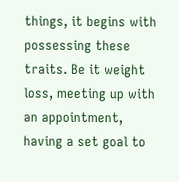things, it begins with possessing these traits. Be it weight loss, meeting up with an appointment, having a set goal to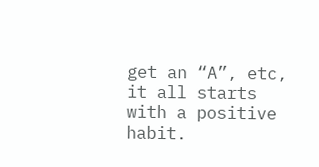get an “A”, etc,  it all starts with a positive habit.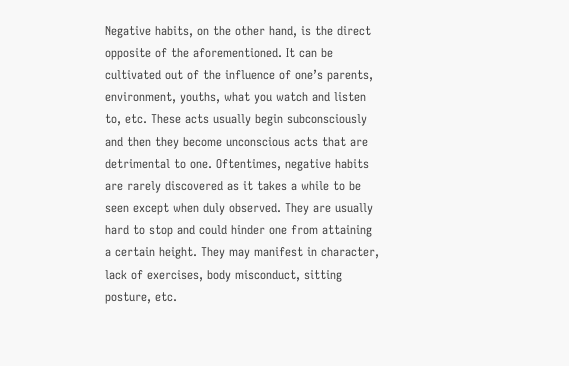Negative habits, on the other hand, is the direct opposite of the aforementioned. It can be cultivated out of the influence of one’s parents, environment, youths, what you watch and listen to, etc. These acts usually begin subconsciously and then they become unconscious acts that are detrimental to one. Oftentimes, negative habits are rarely discovered as it takes a while to be seen except when duly observed. They are usually hard to stop and could hinder one from attaining a certain height. They may manifest in character, lack of exercises, body misconduct, sitting posture, etc.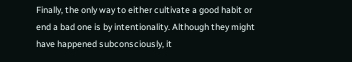Finally, the only way to either cultivate a good habit or end a bad one is by intentionality. Although they might have happened subconsciously, it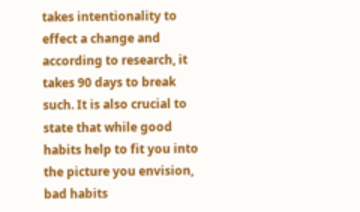takes intentionality to effect a change and according to research, it takes 90 days to break such. It is also crucial to state that while good habits help to fit you into the picture you envision, bad habits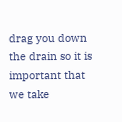drag you down the drain so it is important that we take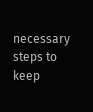necessary steps to keep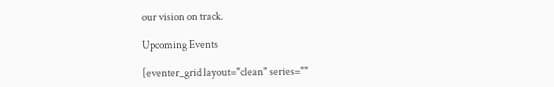our vision on track.

Upcoming Events

[eventer_grid layout="clean" series=""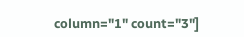column="1" count="3"]